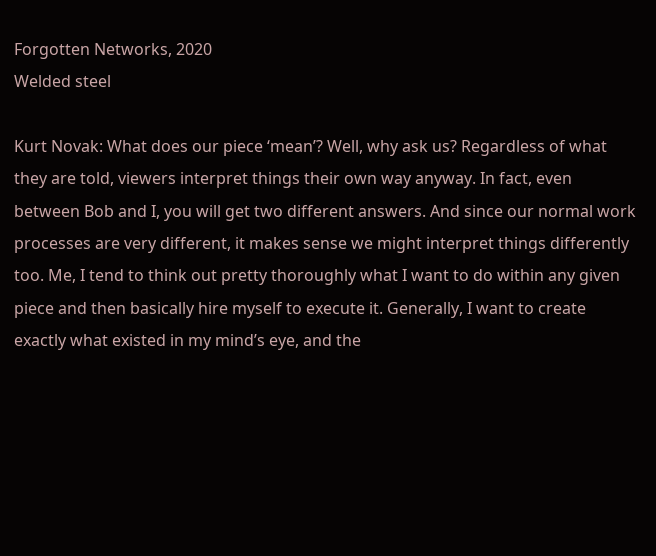Forgotten Networks, 2020
Welded steel

Kurt Novak: What does our piece ‘mean’? Well, why ask us? Regardless of what they are told, viewers interpret things their own way anyway. In fact, even between Bob and I, you will get two different answers. And since our normal work processes are very different, it makes sense we might interpret things differently too. Me, I tend to think out pretty thoroughly what I want to do within any given piece and then basically hire myself to execute it. Generally, I want to create exactly what existed in my mind’s eye, and the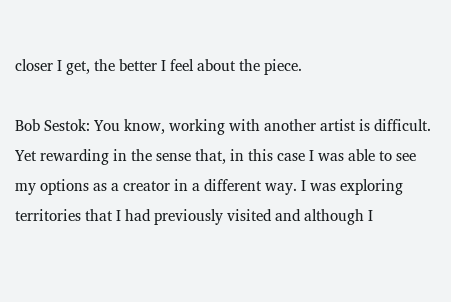closer I get, the better I feel about the piece.

Bob Sestok: You know, working with another artist is difficult. Yet rewarding in the sense that, in this case I was able to see my options as a creator in a different way. I was exploring territories that I had previously visited and although I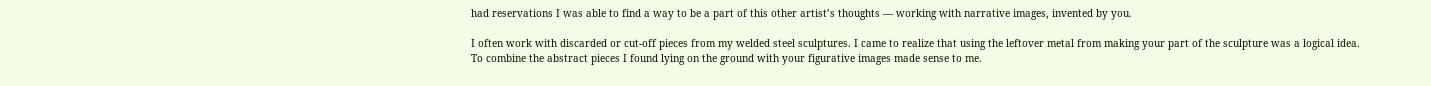had reservations I was able to find a way to be a part of this other artist’s thoughts — working with narrative images, invented by you.

I often work with discarded or cut-off pieces from my welded steel sculptures. I came to realize that using the leftover metal from making your part of the sculpture was a logical idea. To combine the abstract pieces I found lying on the ground with your figurative images made sense to me.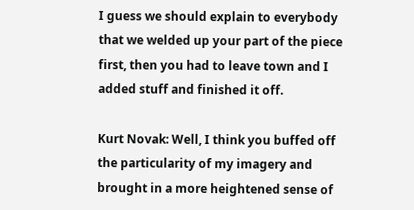I guess we should explain to everybody that we welded up your part of the piece first, then you had to leave town and I added stuff and finished it off.

Kurt Novak: Well, I think you buffed off the particularity of my imagery and brought in a more heightened sense of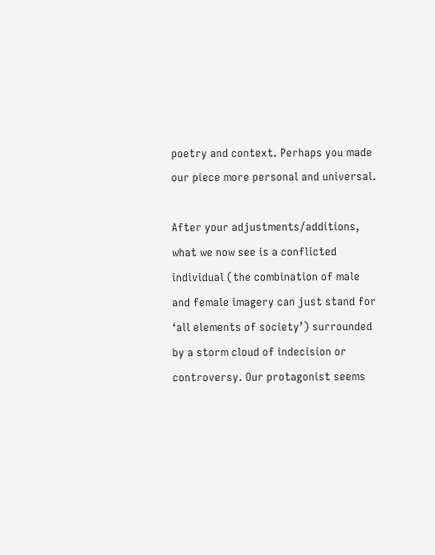poetry and context. Perhaps you made our piece more personal and universal.

After your adjustments/additions, what we now see is a conflicted individual (the combination of male and female imagery can just stand for ‘all elements of society’) surrounded by a storm cloud of indecision or controversy. Our protagonist seems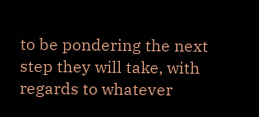to be pondering the next step they will take, with regards to whatever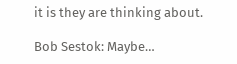it is they are thinking about.

Bob Sestok: Maybe…